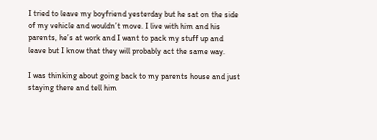I tried to leave my boyfriend yesterday but he sat on the side of my vehicle and wouldn’t move. I live with him and his parents, he’s at work and I want to pack my stuff up and leave but I know that they will probably act the same way.

I was thinking about going back to my parents house and just staying there and tell him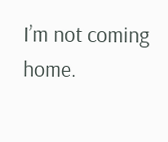I’m not coming home.